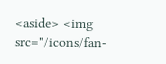<aside> <img src="/icons/fan-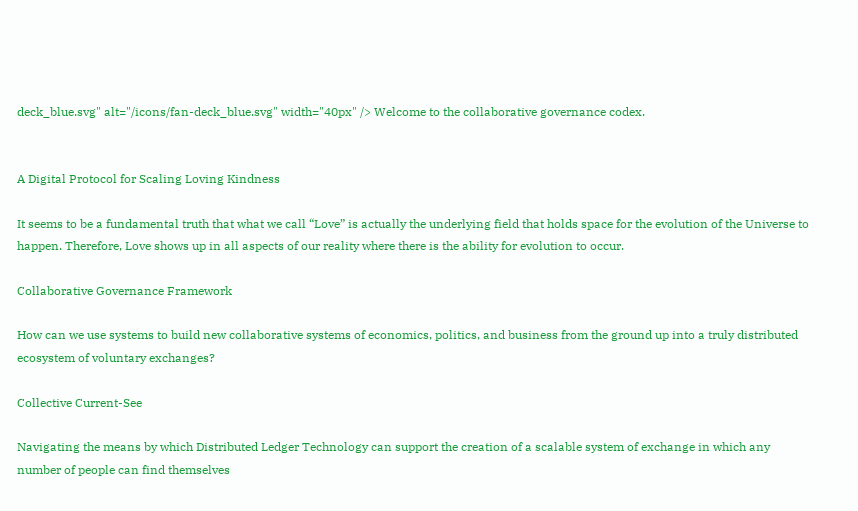deck_blue.svg" alt="/icons/fan-deck_blue.svg" width="40px" /> Welcome to the collaborative governance codex.


A Digital Protocol for Scaling Loving Kindness

It seems to be a fundamental truth that what we call “Love” is actually the underlying field that holds space for the evolution of the Universe to happen. Therefore, Love shows up in all aspects of our reality where there is the ability for evolution to occur.

Collaborative Governance Framework

How can we use systems to build new collaborative systems of economics, politics, and business from the ground up into a truly distributed ecosystem of voluntary exchanges?

Collective Current-See

Navigating the means by which Distributed Ledger Technology can support the creation of a scalable system of exchange in which any number of people can find themselves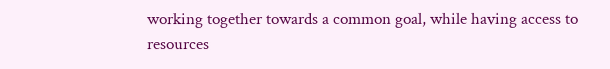working together towards a common goal, while having access to resources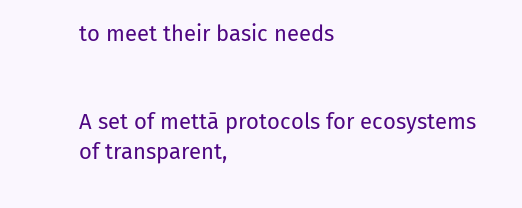to meet their basic needs


A set of mettā protocols for ecosystems of transparent,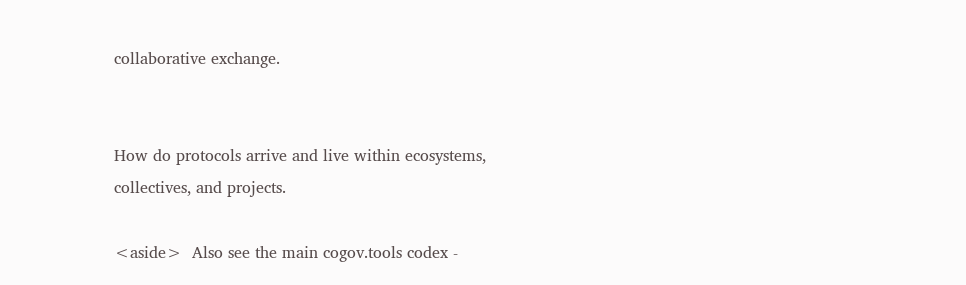collaborative exchange.


How do protocols arrive and live within ecosystems, collectives, and projects.

<aside>  Also see the main cogov.tools codex -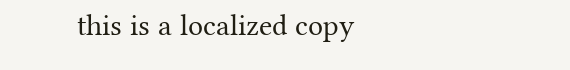this is a localized copy